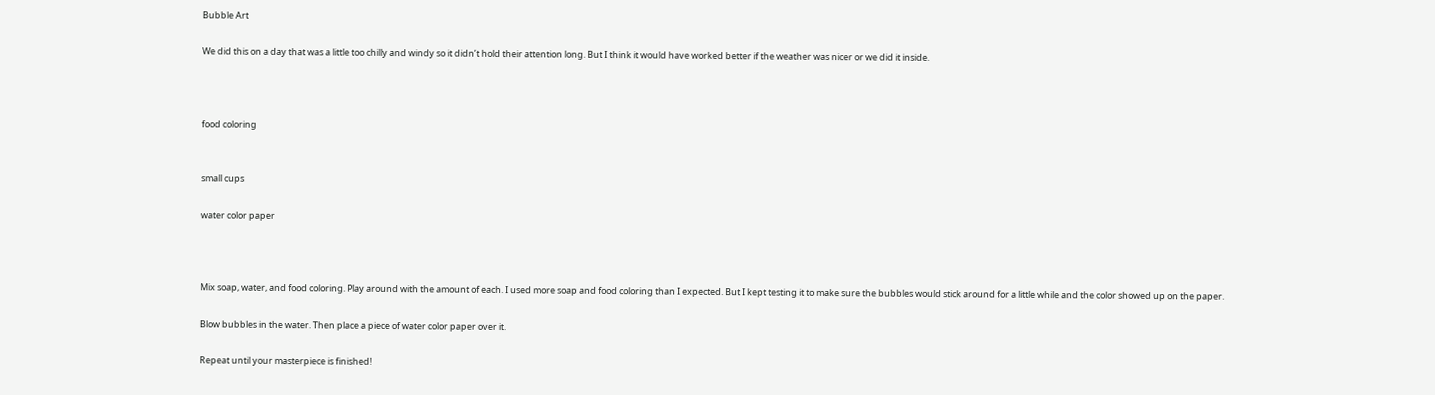Bubble Art

We did this on a day that was a little too chilly and windy so it didn’t hold their attention long. But I think it would have worked better if the weather was nicer or we did it inside.



food coloring


small cups

water color paper



Mix soap, water, and food coloring. Play around with the amount of each. I used more soap and food coloring than I expected. But I kept testing it to make sure the bubbles would stick around for a little while and the color showed up on the paper.

Blow bubbles in the water. Then place a piece of water color paper over it.

Repeat until your masterpiece is finished!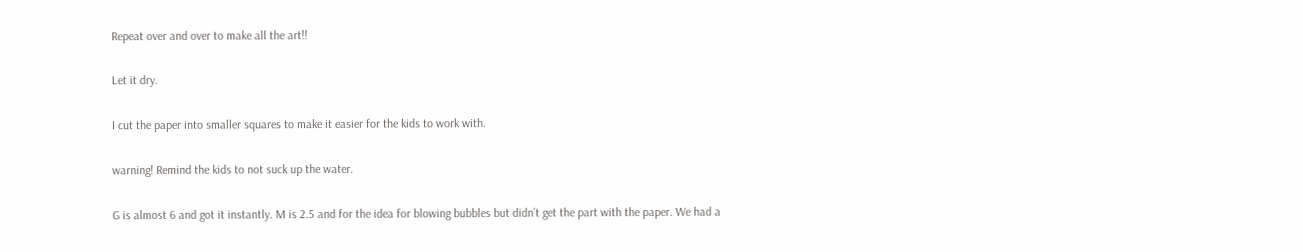Repeat over and over to make all the art!!

Let it dry.

I cut the paper into smaller squares to make it easier for the kids to work with.

warning! Remind the kids to not suck up the water.

G is almost 6 and got it instantly. M is 2.5 and for the idea for blowing bubbles but didn’t get the part with the paper. We had a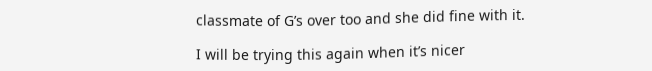classmate of G’s over too and she did fine with it.

I will be trying this again when it’s nicer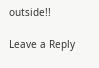outside!!

Leave a Reply